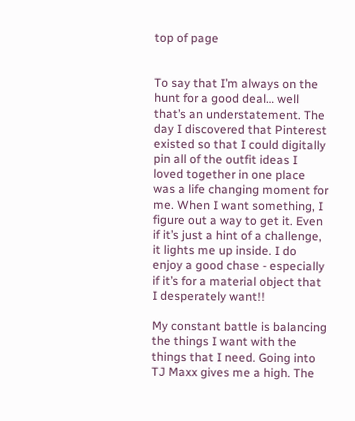top of page


To say that I’m always on the hunt for a good deal… well that’s an understatement. The day I discovered that Pinterest existed so that I could digitally pin all of the outfit ideas I loved together in one place was a life changing moment for me. When I want something, I figure out a way to get it. Even if it’s just a hint of a challenge, it lights me up inside. I do enjoy a good chase - especially if it’s for a material object that I desperately want!!

My constant battle is balancing the things I want with the things that I need. Going into TJ Maxx gives me a high. The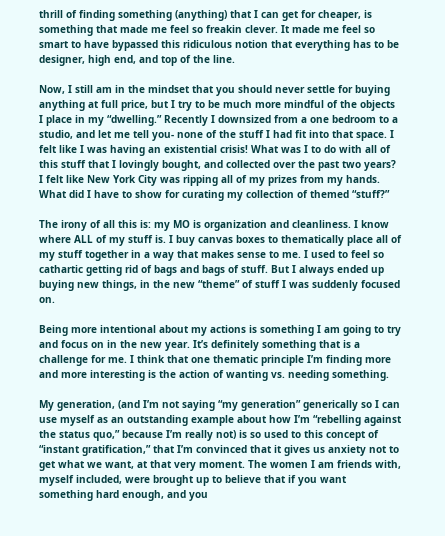thrill of finding something (anything) that I can get for cheaper, is something that made me feel so freakin clever. It made me feel so smart to have bypassed this ridiculous notion that everything has to be designer, high end, and top of the line.

Now, I still am in the mindset that you should never settle for buying anything at full price, but I try to be much more mindful of the objects I place in my “dwelling.” Recently I downsized from a one bedroom to a studio, and let me tell you- none of the stuff I had fit into that space. I felt like I was having an existential crisis! What was I to do with all of this stuff that I lovingly bought, and collected over the past two years? I felt like New York City was ripping all of my prizes from my hands. What did I have to show for curating my collection of themed “stuff?”

The irony of all this is: my MO is organization and cleanliness. I know where ALL of my stuff is. I buy canvas boxes to thematically place all of my stuff together in a way that makes sense to me. I used to feel so cathartic getting rid of bags and bags of stuff. But I always ended up buying new things, in the new “theme” of stuff I was suddenly focused on.

Being more intentional about my actions is something I am going to try and focus on in the new year. It’s definitely something that is a challenge for me. I think that one thematic principle I’m finding more and more interesting is the action of wanting vs. needing something.

My generation, (and I’m not saying “my generation” generically so I can use myself as an outstanding example about how I’m “rebelling against the status quo,” because I’m really not) is so used to this concept of “instant gratification,” that I’m convinced that it gives us anxiety not to get what we want, at that very moment. The women I am friends with, myself included, were brought up to believe that if you want something hard enough, and you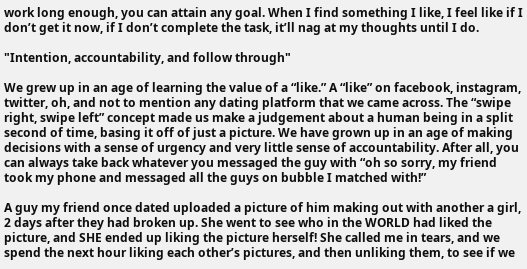work long enough, you can attain any goal. When I find something I like, I feel like if I don’t get it now, if I don’t complete the task, it’ll nag at my thoughts until I do.

"Intention, accountability, and follow through"

We grew up in an age of learning the value of a “like.” A “like” on facebook, instagram, twitter, oh, and not to mention any dating platform that we came across. The “swipe right, swipe left” concept made us make a judgement about a human being in a split second of time, basing it off of just a picture. We have grown up in an age of making decisions with a sense of urgency and very little sense of accountability. After all, you can always take back whatever you messaged the guy with “oh so sorry, my friend took my phone and messaged all the guys on bubble I matched with!”

A guy my friend once dated uploaded a picture of him making out with another a girl, 2 days after they had broken up. She went to see who in the WORLD had liked the picture, and SHE ended up liking the picture herself! She called me in tears, and we spend the next hour liking each other’s pictures, and then unliking them, to see if we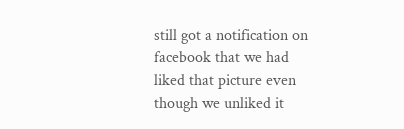still got a notification on facebook that we had liked that picture even though we unliked it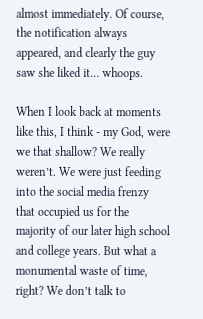almost immediately. Of course, the notification always appeared, and clearly the guy saw she liked it… whoops.

When I look back at moments like this, I think - my God, were we that shallow? We really weren’t. We were just feeding into the social media frenzy that occupied us for the majority of our later high school and college years. But what a monumental waste of time, right? We don’t talk to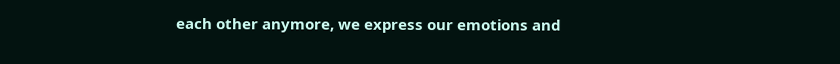each other anymore, we express our emotions and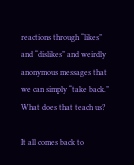reactions through “likes” and “dislikes” and weirdly anonymous messages that we can simply “take back.” What does that teach us?

It all comes back to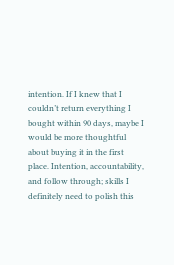intention. If I knew that I couldn’t return everything I bought within 90 days, maybe I would be more thoughtful about buying it in the first place. Intention, accountability, and follow through; skills I definitely need to polish this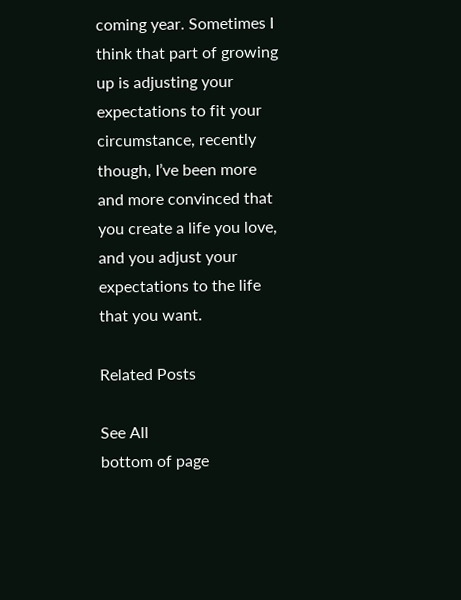coming year. Sometimes I think that part of growing up is adjusting your expectations to fit your circumstance, recently though, I’ve been more and more convinced that you create a life you love, and you adjust your expectations to the life that you want.

Related Posts

See All
bottom of page